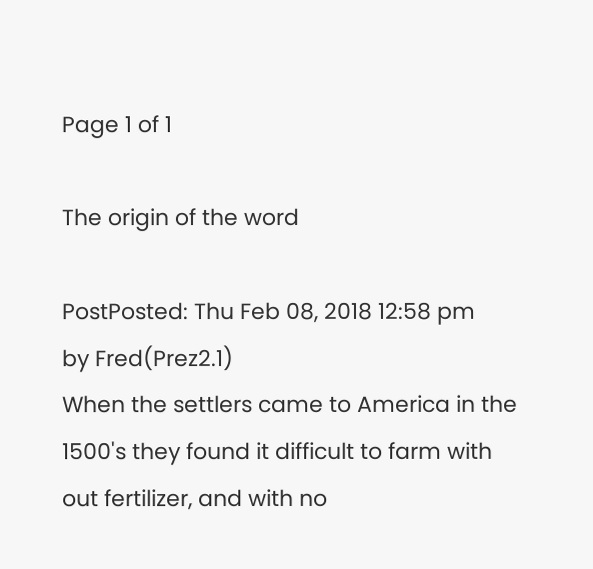Page 1 of 1

The origin of the word

PostPosted: Thu Feb 08, 2018 12:58 pm
by Fred(Prez2.1)
When the settlers came to America in the 1500's they found it difficult to farm with out fertilizer, and with no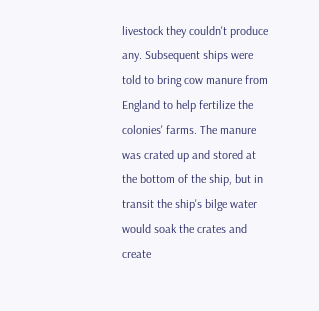livestock they couldn't produce any. Subsequent ships were told to bring cow manure from England to help fertilize the colonies' farms. The manure was crated up and stored at the bottom of the ship, but in transit the ship's bilge water would soak the crates and create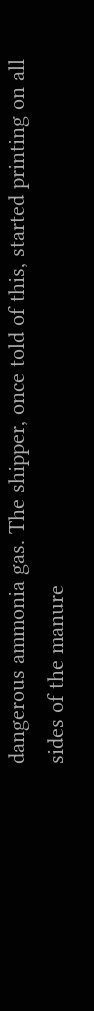dangerous ammonia gas. The shipper, once told of this, started printing on all sides of the manure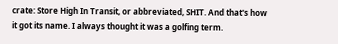crate: Store High In Transit, or abbreviated, SHIT. And that's how it got its name. I always thought it was a golfing term.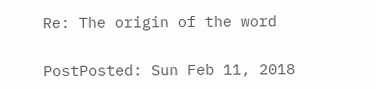Re: The origin of the word

PostPosted: Sun Feb 11, 2018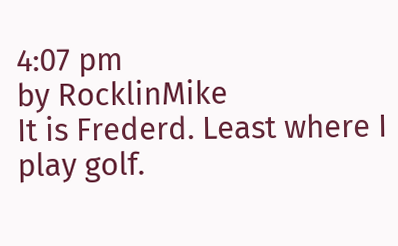4:07 pm
by RocklinMike
It is Frederd. Least where I play golf.